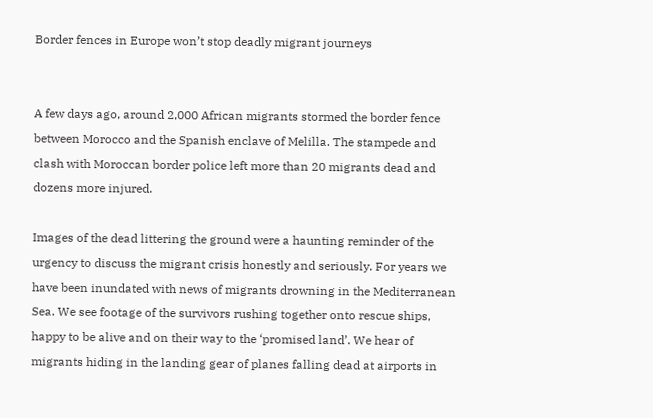Border fences in Europe won’t stop deadly migrant journeys


A few days ago, around 2,000 African migrants stormed the border fence between Morocco and the Spanish enclave of Melilla. The stampede and clash with Moroccan border police left more than 20 migrants dead and dozens more injured.

Images of the dead littering the ground were a haunting reminder of the urgency to discuss the migrant crisis honestly and seriously. For years we have been inundated with news of migrants drowning in the Mediterranean Sea. We see footage of the survivors rushing together onto rescue ships, happy to be alive and on their way to the ‘promised land’. We hear of migrants hiding in the landing gear of planes falling dead at airports in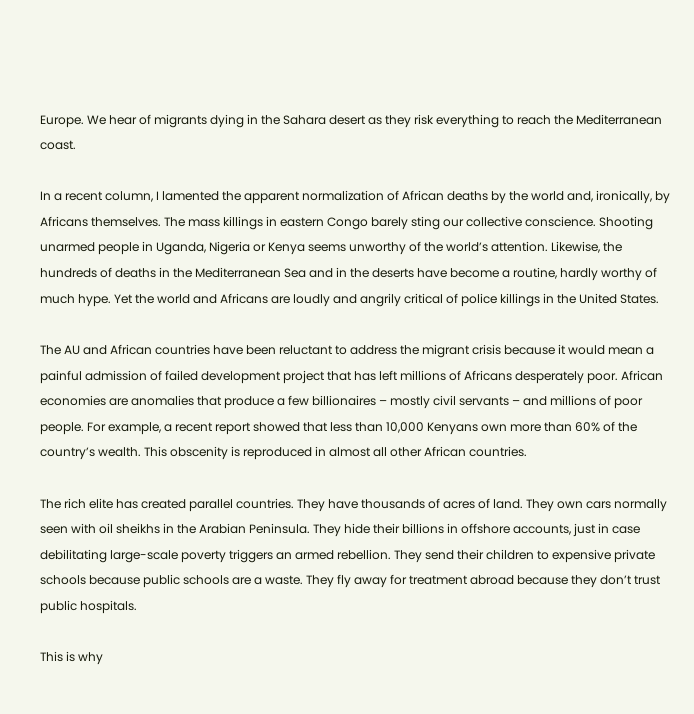Europe. We hear of migrants dying in the Sahara desert as they risk everything to reach the Mediterranean coast.

In a recent column, I lamented the apparent normalization of African deaths by the world and, ironically, by Africans themselves. The mass killings in eastern Congo barely sting our collective conscience. Shooting unarmed people in Uganda, Nigeria or Kenya seems unworthy of the world’s attention. Likewise, the hundreds of deaths in the Mediterranean Sea and in the deserts have become a routine, hardly worthy of much hype. Yet the world and Africans are loudly and angrily critical of police killings in the United States.

The AU and African countries have been reluctant to address the migrant crisis because it would mean a painful admission of failed development project that has left millions of Africans desperately poor. African economies are anomalies that produce a few billionaires – mostly civil servants – and millions of poor people. For example, a recent report showed that less than 10,000 Kenyans own more than 60% of the country’s wealth. This obscenity is reproduced in almost all other African countries.

The rich elite has created parallel countries. They have thousands of acres of land. They own cars normally seen with oil sheikhs in the Arabian Peninsula. They hide their billions in offshore accounts, just in case debilitating large-scale poverty triggers an armed rebellion. They send their children to expensive private schools because public schools are a waste. They fly away for treatment abroad because they don’t trust public hospitals.

This is why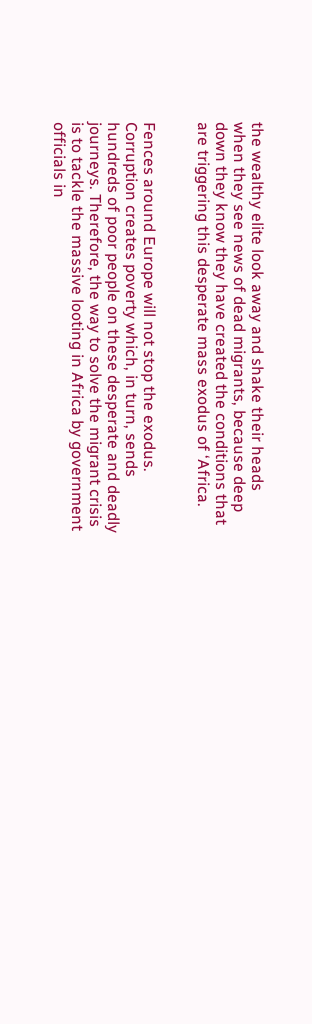the wealthy elite look away and shake their heads when they see news of dead migrants, because deep down they know they have created the conditions that are triggering this desperate mass exodus of ‘Africa.


Fences around Europe will not stop the exodus. Corruption creates poverty which, in turn, sends hundreds of poor people on these desperate and deadly journeys. Therefore, the way to solve the migrant crisis is to tackle the massive looting in Africa by government officials in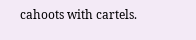cahoots with cartels.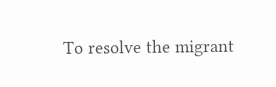To resolve the migrant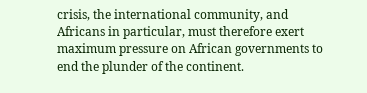crisis, the international community, and Africans in particular, must therefore exert maximum pressure on African governments to end the plunder of the continent.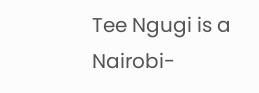Tee Ngugi is a Nairobi-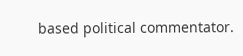based political commentator.